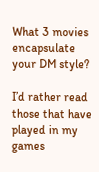What 3 movies encapsulate your DM style?

I’d rather read those that have played in my games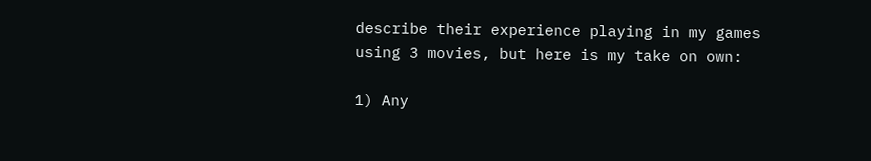describe their experience playing in my games using 3 movies, but here is my take on own:

1) Any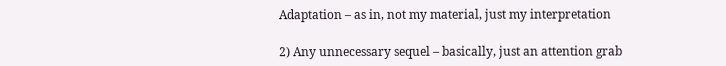Adaptation – as in, not my material, just my interpretation

2) Any unnecessary sequel – basically, just an attention grab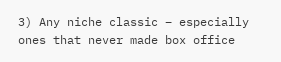3) Any niche classic – especially ones that never made box office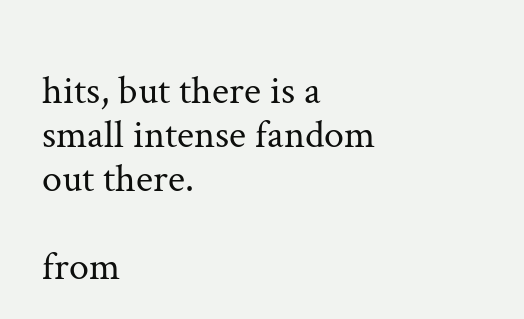hits, but there is a small intense fandom out there.

from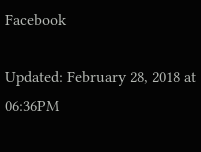Facebook

Updated: February 28, 2018 at 06:36PM